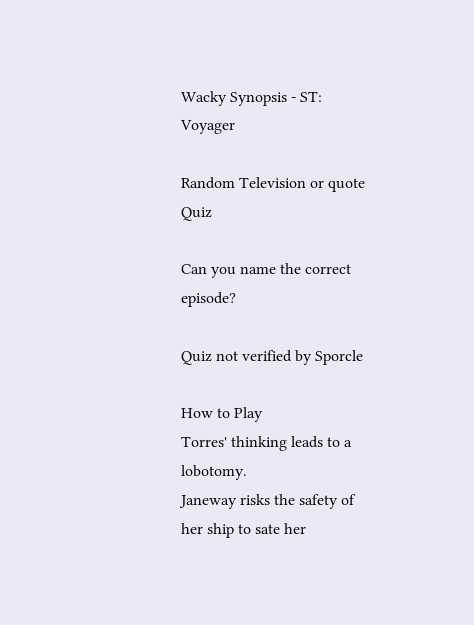Wacky Synopsis - ST: Voyager

Random Television or quote Quiz

Can you name the correct episode?

Quiz not verified by Sporcle

How to Play
Torres' thinking leads to a lobotomy.
Janeway risks the safety of her ship to sate her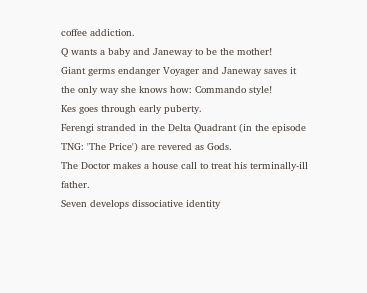coffee addiction.
Q wants a baby and Janeway to be the mother!
Giant germs endanger Voyager and Janeway saves it the only way she knows how: Commando style!
Kes goes through early puberty.
Ferengi stranded in the Delta Quadrant (in the episode TNG: 'The Price') are revered as Gods.
The Doctor makes a house call to treat his terminally-ill father.
Seven develops dissociative identity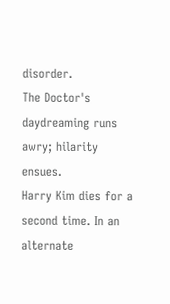disorder.
The Doctor's daydreaming runs awry; hilarity ensues.
Harry Kim dies for a second time. In an alternate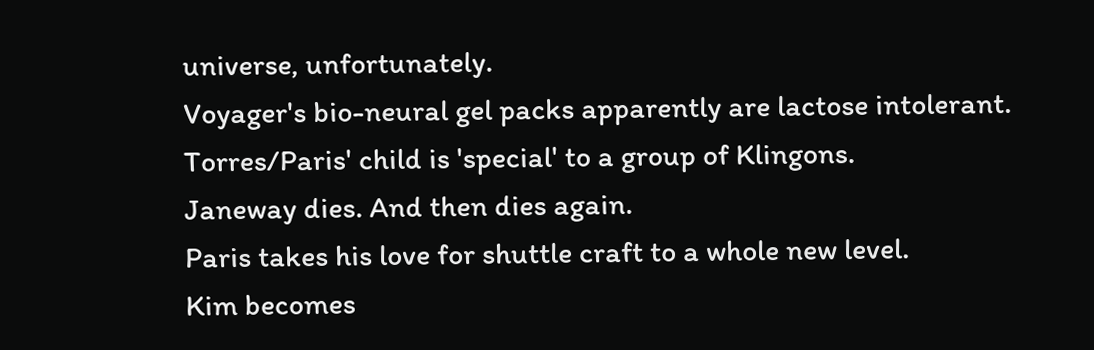universe, unfortunately.
Voyager's bio-neural gel packs apparently are lactose intolerant.
Torres/Paris' child is 'special' to a group of Klingons.
Janeway dies. And then dies again.
Paris takes his love for shuttle craft to a whole new level.
Kim becomes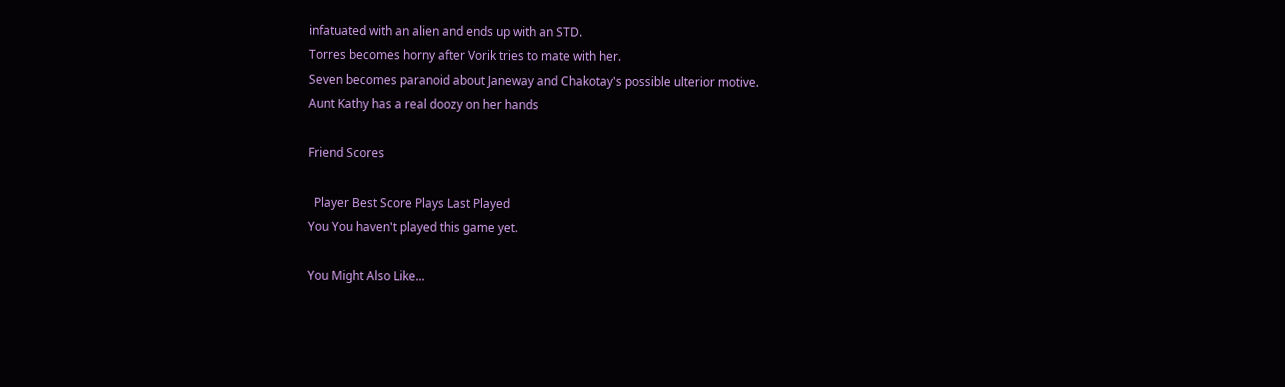infatuated with an alien and ends up with an STD.
Torres becomes horny after Vorik tries to mate with her.
Seven becomes paranoid about Janeway and Chakotay's possible ulterior motive.
Aunt Kathy has a real doozy on her hands

Friend Scores

  Player Best Score Plays Last Played
You You haven't played this game yet.

You Might Also Like...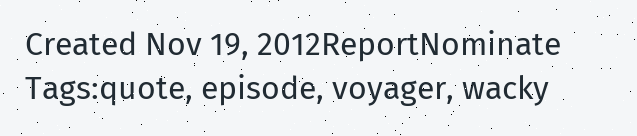Created Nov 19, 2012ReportNominate
Tags:quote, episode, voyager, wacky